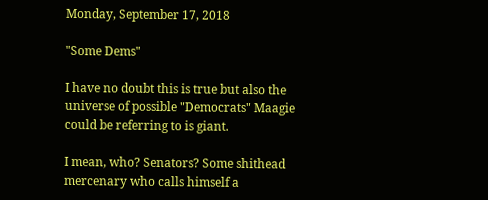Monday, September 17, 2018

"Some Dems"

I have no doubt this is true but also the universe of possible "Democrats" Maagie could be referring to is giant.

I mean, who? Senators? Some shithead mercenary who calls himself a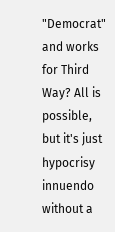"Democrat" and works for Third Way? All is possible, but it's just hypocrisy innuendo without a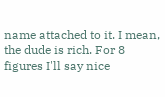name attached to it. I mean, the dude is rich. For 8 figures I'll say nice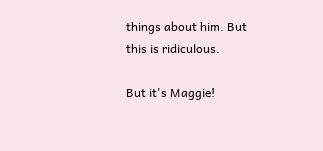things about him. But this is ridiculous.

But it's Maggie!